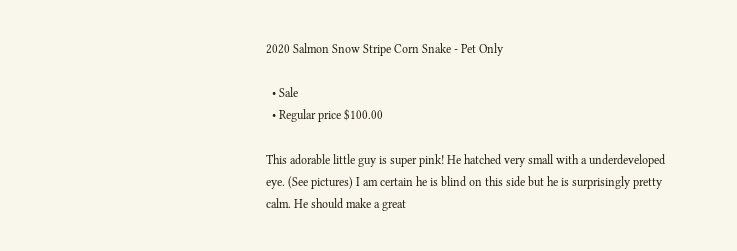2020 Salmon Snow Stripe Corn Snake - Pet Only

  • Sale
  • Regular price $100.00

This adorable little guy is super pink! He hatched very small with a underdeveloped eye. (See pictures) I am certain he is blind on this side but he is surprisingly pretty calm. He should make a great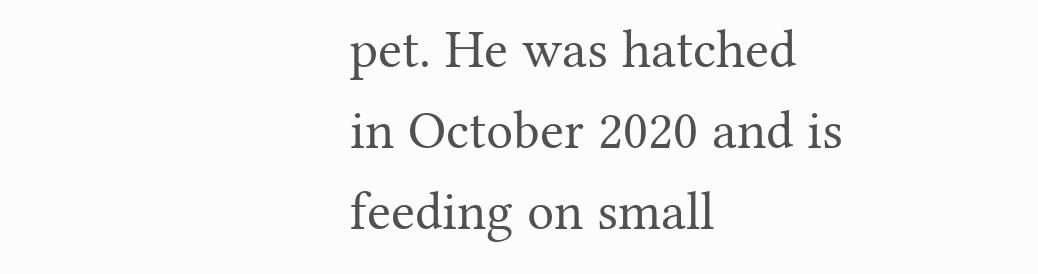pet. He was hatched in October 2020 and is feeding on small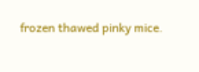frozen thawed pinky mice.